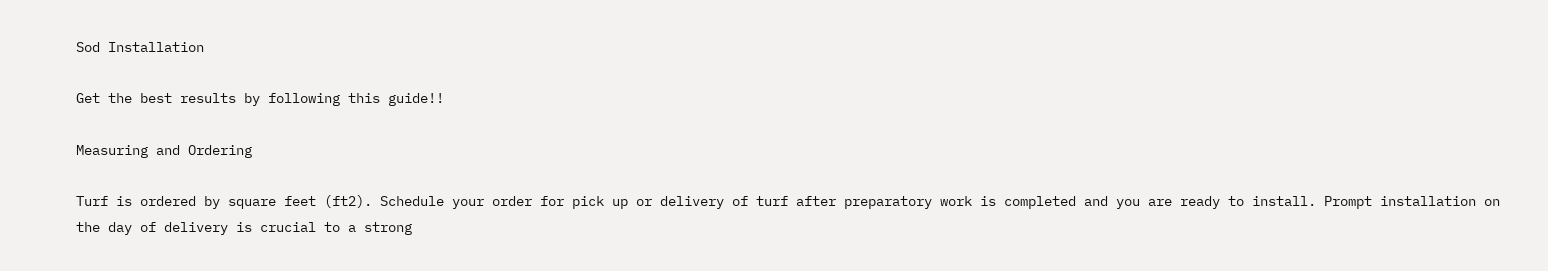Sod Installation

Get the best results by following this guide!!

Measuring and Ordering

Turf is ordered by square feet (ft2). Schedule your order for pick up or delivery of turf after preparatory work is completed and you are ready to install. Prompt installation on the day of delivery is crucial to a strong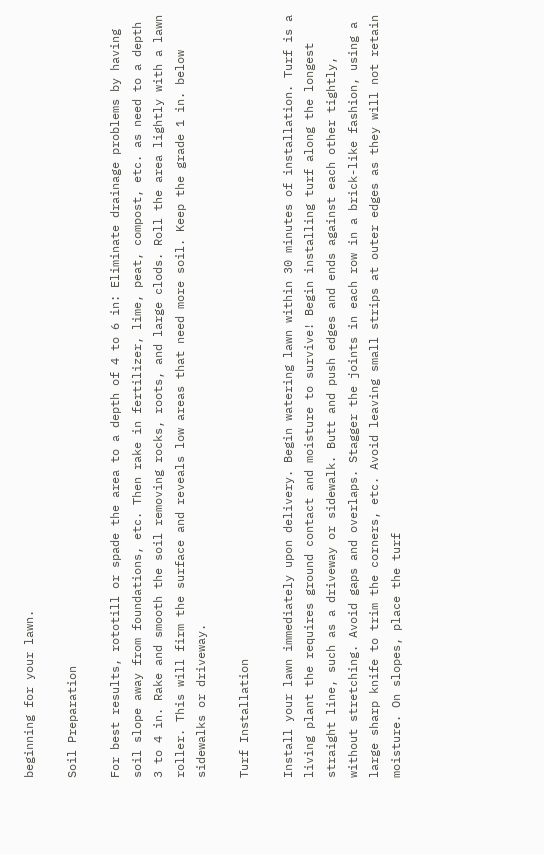beginning for your lawn.

Soil Preparation

For best results, rototill or spade the area to a depth of 4 to 6 in: Eliminate drainage problems by having soil slope away from foundations, etc. Then rake in fertilizer, lime, peat, compost, etc. as need to a depth 3 to 4 in. Rake and smooth the soil removing rocks, roots, and large clods. Roll the area lightly with a lawn roller. This will firm the surface and reveals low areas that need more soil. Keep the grade 1 in. below sidewalks or driveway.

Turf Installation

Install your lawn immediately upon delivery. Begin watering lawn within 30 minutes of installation. Turf is a living plant the requires ground contact and moisture to survive! Begin installing turf along the longest straight line, such as a driveway or sidewalk. Butt and push edges and ends against each other tightly, without stretching. Avoid gaps and overlaps. Stagger the joints in each row in a brick-like fashion, using a large sharp knife to trim the corners, etc. Avoid leaving small strips at outer edges as they will not retain moisture. On slopes, place the turf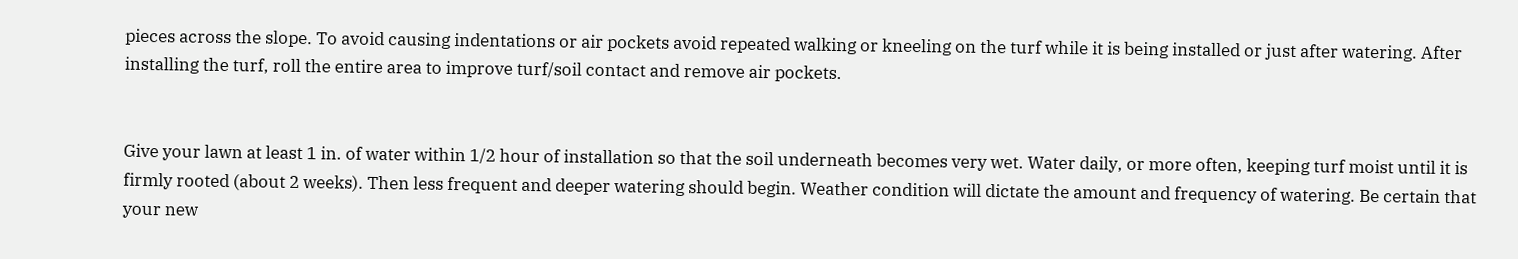pieces across the slope. To avoid causing indentations or air pockets avoid repeated walking or kneeling on the turf while it is being installed or just after watering. After installing the turf, roll the entire area to improve turf/soil contact and remove air pockets.


Give your lawn at least 1 in. of water within 1/2 hour of installation so that the soil underneath becomes very wet. Water daily, or more often, keeping turf moist until it is firmly rooted (about 2 weeks). Then less frequent and deeper watering should begin. Weather condition will dictate the amount and frequency of watering. Be certain that your new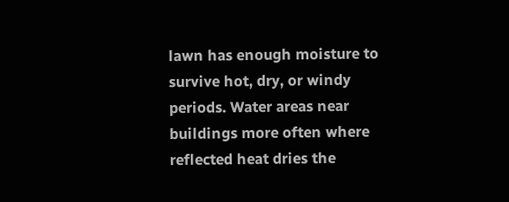lawn has enough moisture to survive hot, dry, or windy periods. Water areas near buildings more often where reflected heat dries the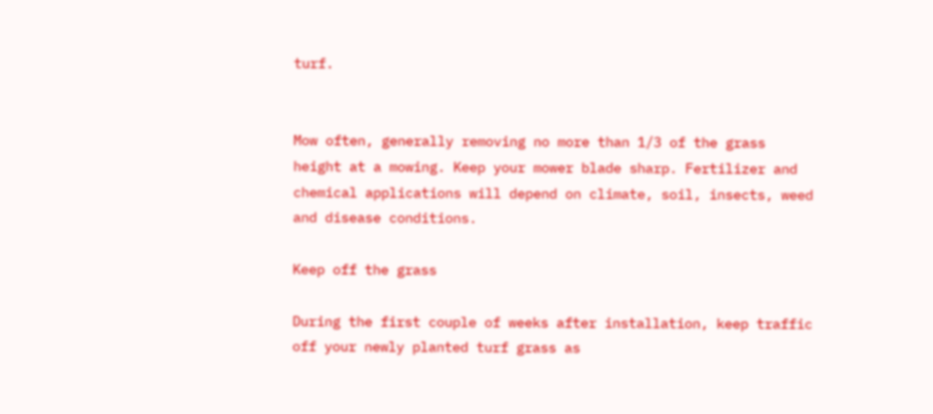turf.


Mow often, generally removing no more than 1/3 of the grass height at a mowing. Keep your mower blade sharp. Fertilizer and chemical applications will depend on climate, soil, insects, weed and disease conditions.

Keep off the grass

During the first couple of weeks after installation, keep traffic off your newly planted turf grass as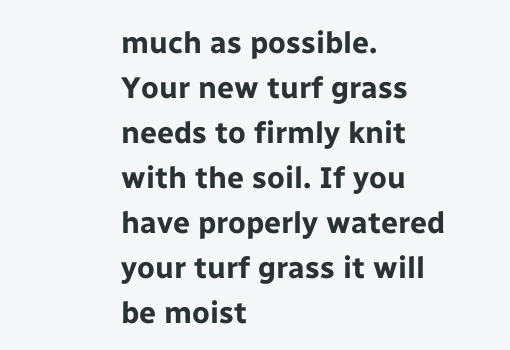much as possible. Your new turf grass needs to firmly knit with the soil. If you have properly watered your turf grass it will be moist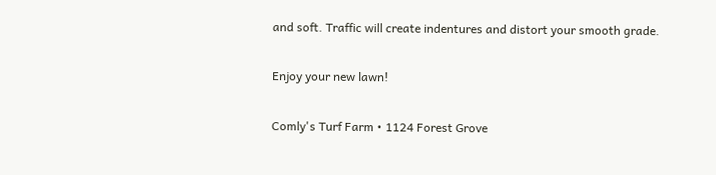and soft. Traffic will create indentures and distort your smooth grade.

Enjoy your new lawn!

Comly's Turf Farm • 1124 Forest Grove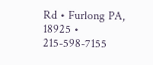Rd • Furlong PA, 18925 • 215-598-7155